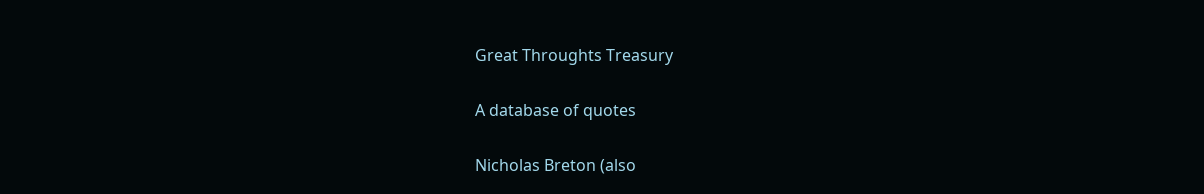Great Throughts Treasury

A database of quotes

Nicholas Breton (also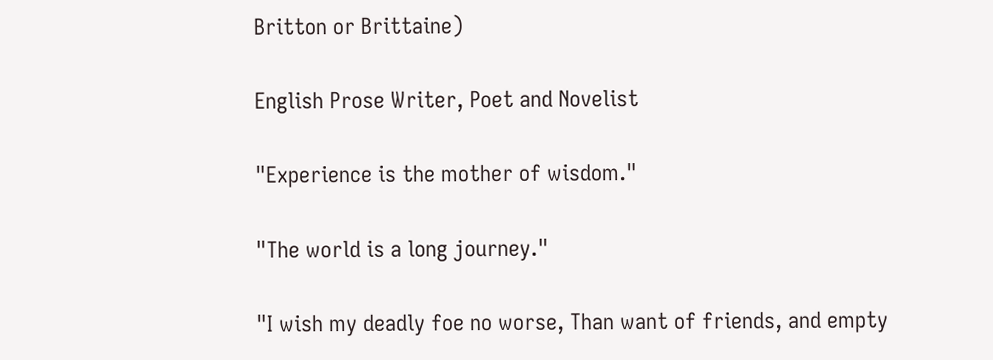Britton or Brittaine)

English Prose Writer, Poet and Novelist

"Experience is the mother of wisdom."

"The world is a long journey."

"I wish my deadly foe no worse, Than want of friends, and empty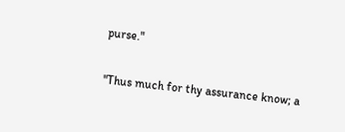purse."

"Thus much for thy assurance know; a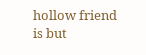hollow friend is but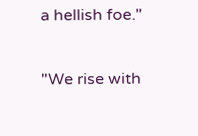a hellish foe."

"We rise with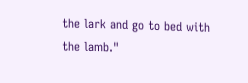the lark and go to bed with the lamb."